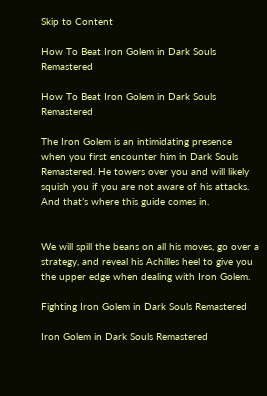Skip to Content

How To Beat Iron Golem in Dark Souls Remastered

How To Beat Iron Golem in Dark Souls Remastered

The Iron Golem is an intimidating presence when you first encounter him in Dark Souls Remastered. He towers over you and will likely squish you if you are not aware of his attacks. And that’s where this guide comes in.


We will spill the beans on all his moves, go over a strategy, and reveal his Achilles heel to give you the upper edge when dealing with Iron Golem.

Fighting Iron Golem in Dark Souls Remastered

Iron Golem in Dark Souls Remastered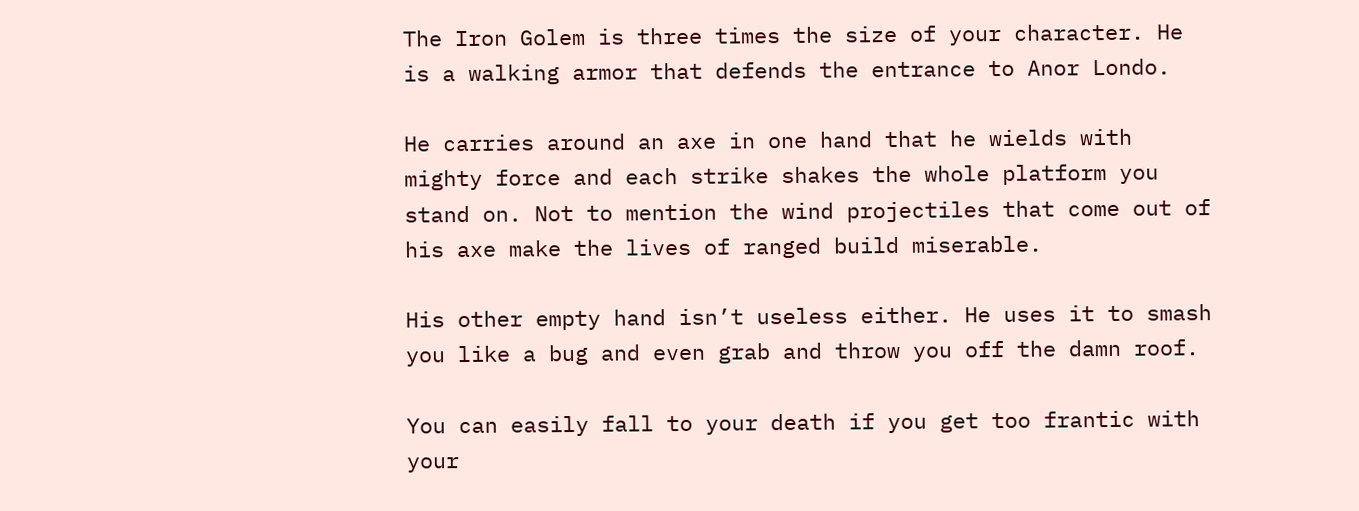The Iron Golem is three times the size of your character. He is a walking armor that defends the entrance to Anor Londo.

He carries around an axe in one hand that he wields with mighty force and each strike shakes the whole platform you stand on. Not to mention the wind projectiles that come out of his axe make the lives of ranged build miserable.

His other empty hand isn’t useless either. He uses it to smash you like a bug and even grab and throw you off the damn roof.

You can easily fall to your death if you get too frantic with your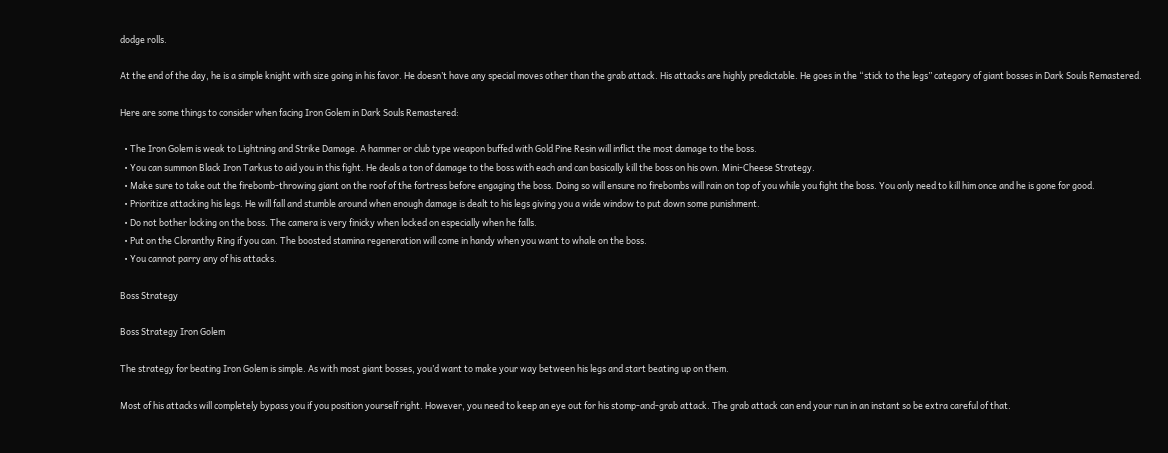dodge rolls.

At the end of the day, he is a simple knight with size going in his favor. He doesn’t have any special moves other than the grab attack. His attacks are highly predictable. He goes in the “stick to the legs” category of giant bosses in Dark Souls Remastered.

Here are some things to consider when facing Iron Golem in Dark Souls Remastered:

  • The Iron Golem is weak to Lightning and Strike Damage. A hammer or club type weapon buffed with Gold Pine Resin will inflict the most damage to the boss.
  • You can summon Black Iron Tarkus to aid you in this fight. He deals a ton of damage to the boss with each and can basically kill the boss on his own. Mini-Cheese Strategy.
  • Make sure to take out the firebomb-throwing giant on the roof of the fortress before engaging the boss. Doing so will ensure no firebombs will rain on top of you while you fight the boss. You only need to kill him once and he is gone for good.
  • Prioritize attacking his legs. He will fall and stumble around when enough damage is dealt to his legs giving you a wide window to put down some punishment.
  • Do not bother locking on the boss. The camera is very finicky when locked on especially when he falls.
  • Put on the Cloranthy Ring if you can. The boosted stamina regeneration will come in handy when you want to whale on the boss.
  • You cannot parry any of his attacks.

Boss Strategy

Boss Strategy Iron Golem

The strategy for beating Iron Golem is simple. As with most giant bosses, you’d want to make your way between his legs and start beating up on them.

Most of his attacks will completely bypass you if you position yourself right. However, you need to keep an eye out for his stomp-and-grab attack. The grab attack can end your run in an instant so be extra careful of that.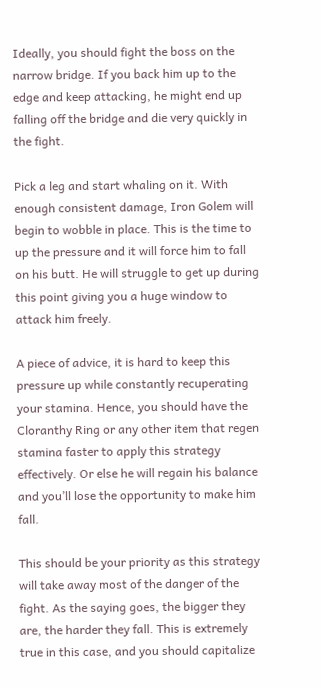Ideally, you should fight the boss on the narrow bridge. If you back him up to the edge and keep attacking, he might end up falling off the bridge and die very quickly in the fight.

Pick a leg and start whaling on it. With enough consistent damage, Iron Golem will begin to wobble in place. This is the time to up the pressure and it will force him to fall on his butt. He will struggle to get up during this point giving you a huge window to attack him freely.

A piece of advice, it is hard to keep this pressure up while constantly recuperating your stamina. Hence, you should have the Cloranthy Ring or any other item that regen stamina faster to apply this strategy effectively. Or else he will regain his balance and you’ll lose the opportunity to make him fall.

This should be your priority as this strategy will take away most of the danger of the fight. As the saying goes, the bigger they are, the harder they fall. This is extremely true in this case, and you should capitalize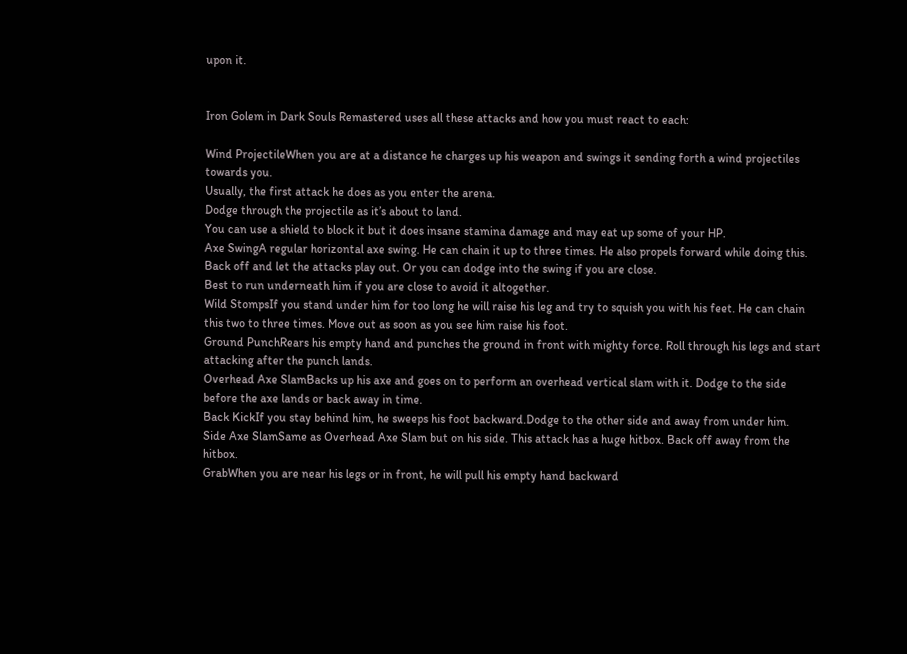upon it.


Iron Golem in Dark Souls Remastered uses all these attacks and how you must react to each:

Wind ProjectileWhen you are at a distance he charges up his weapon and swings it sending forth a wind projectiles towards you.
Usually, the first attack he does as you enter the arena.
Dodge through the projectile as it’s about to land.
You can use a shield to block it but it does insane stamina damage and may eat up some of your HP.
Axe SwingA regular horizontal axe swing. He can chain it up to three times. He also propels forward while doing this. Back off and let the attacks play out. Or you can dodge into the swing if you are close.
Best to run underneath him if you are close to avoid it altogether.
Wild StompsIf you stand under him for too long he will raise his leg and try to squish you with his feet. He can chain this two to three times. Move out as soon as you see him raise his foot.
Ground PunchRears his empty hand and punches the ground in front with mighty force. Roll through his legs and start attacking after the punch lands.
Overhead Axe SlamBacks up his axe and goes on to perform an overhead vertical slam with it. Dodge to the side before the axe lands or back away in time.
Back KickIf you stay behind him, he sweeps his foot backward.Dodge to the other side and away from under him.
Side Axe SlamSame as Overhead Axe Slam but on his side. This attack has a huge hitbox. Back off away from the hitbox.
GrabWhen you are near his legs or in front, he will pull his empty hand backward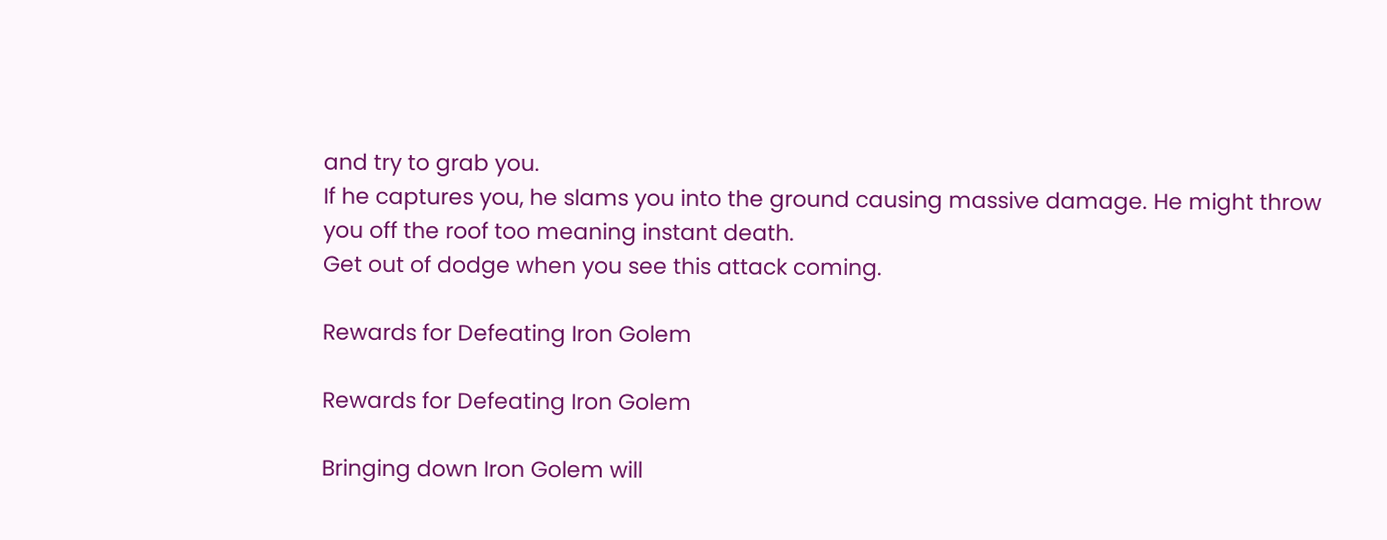and try to grab you.
If he captures you, he slams you into the ground causing massive damage. He might throw you off the roof too meaning instant death.
Get out of dodge when you see this attack coming.

Rewards for Defeating Iron Golem

Rewards for Defeating Iron Golem

Bringing down Iron Golem will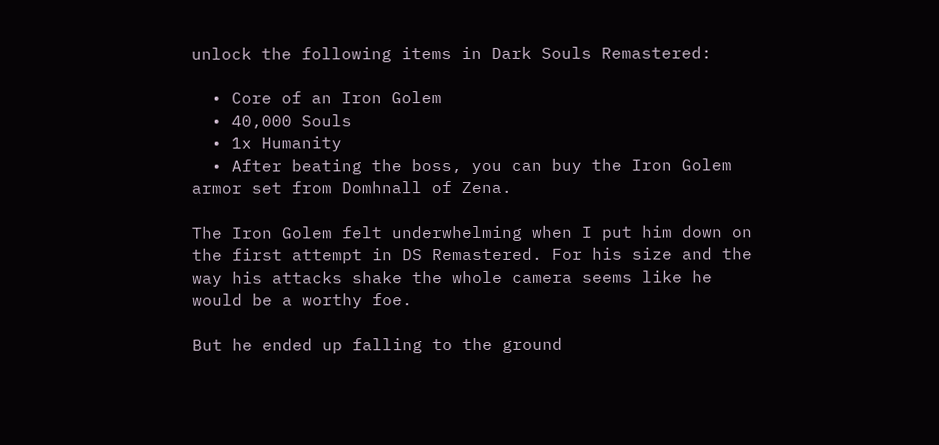unlock the following items in Dark Souls Remastered:

  • Core of an Iron Golem
  • 40,000 Souls
  • 1x Humanity
  • After beating the boss, you can buy the Iron Golem armor set from Domhnall of Zena.

The Iron Golem felt underwhelming when I put him down on the first attempt in DS Remastered. For his size and the way his attacks shake the whole camera seems like he would be a worthy foe.

But he ended up falling to the ground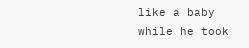like a baby while he took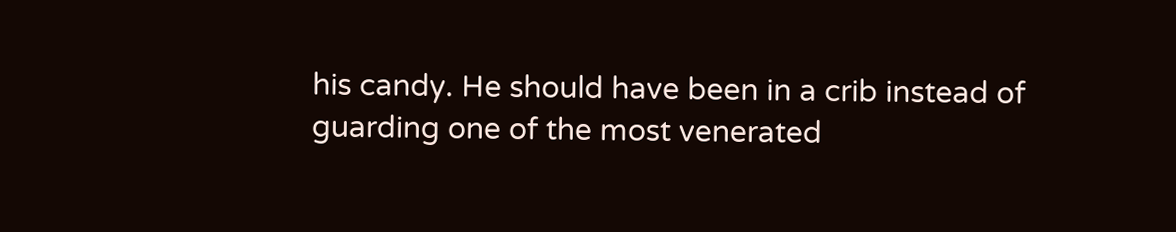his candy. He should have been in a crib instead of guarding one of the most venerated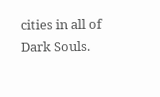cities in all of Dark Souls.